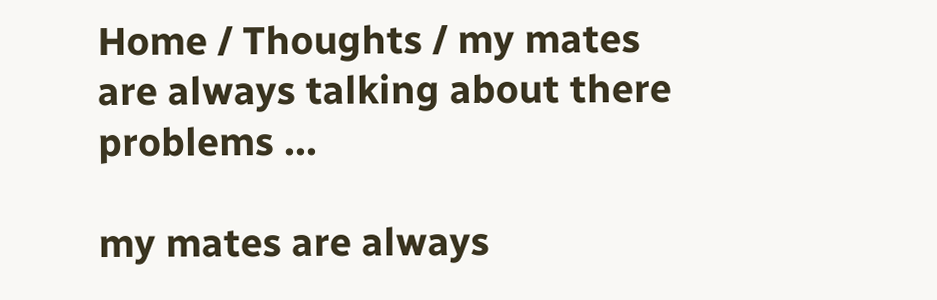Home / Thoughts / my mates are always talking about there problems ...

my mates are always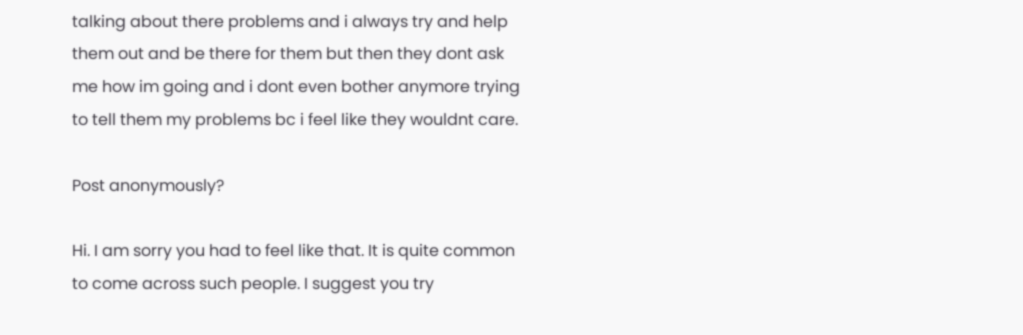talking about there problems and i always try and help them out and be there for them but then they dont ask me how im going and i dont even bother anymore trying to tell them my problems bc i feel like they wouldnt care.

Post anonymously?

Hi. I am sorry you had to feel like that. It is quite common to come across such people. I suggest you try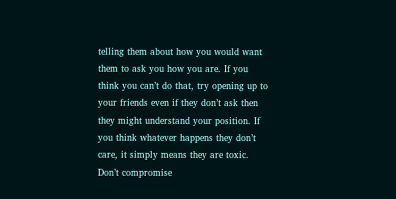telling them about how you would want them to ask you how you are. If you think you can’t do that, try opening up to your friends even if they don’t ask then they might understand your position. If you think whatever happens they don’t care, it simply means they are toxic. Don’t compromise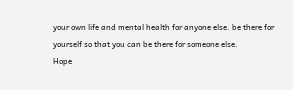your own life and mental health for anyone else. be there for yourself so that you can be there for someone else.
Hope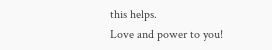this helps.
Love and power to you!